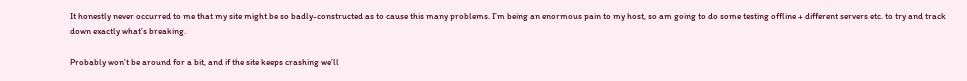It honestly never occurred to me that my site might be so badly-constructed as to cause this many problems. I’m being an enormous pain to my host, so am going to do some testing offline + different servers etc. to try and track down exactly what’s breaking.

Probably won’t be around for a bit, and if the site keeps crashing we’ll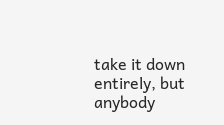take it down entirely, but anybody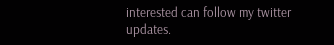interested can follow my twitter updates.